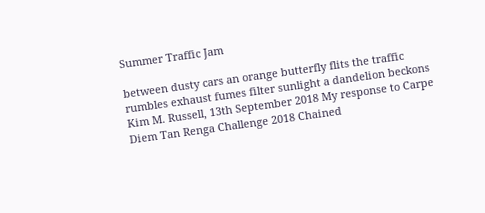Summer Traffic Jam

between dusty cars an orange butterfly flits the traffic rumbles exhaust fumes filter sunlight a dandelion beckons Kim M. Russell, 13th September 2018 My response to Carpe Diem Tan Renga Challenge 2018 Chained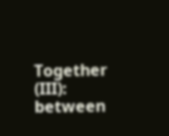Together (III): between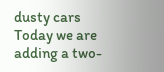dusty cars Today we are adding a two-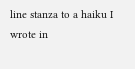line stanza to a haiku I wrote in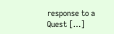response to a Quest […]